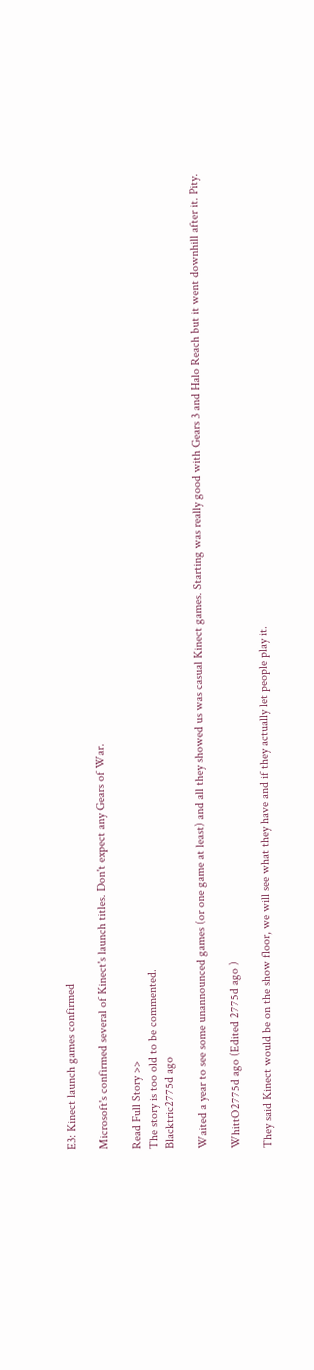E3: Kinect launch games confirmed

Microsoft's confirmed several of Kinect's launch titles. Don't expect any Gears of War.

Read Full Story >>
The story is too old to be commented.
Blacktric2775d ago

Waited a year to see some unannounced games (or one game at least) and all they showed us was casual Kinect games. Starting was really good with Gears 3 and Halo Reach but it went downhill after it. Pity.

WhittO2775d ago (Edited 2775d ago )

They said Kinect would be on the show floor, we will see what they have and if they actually let people play it.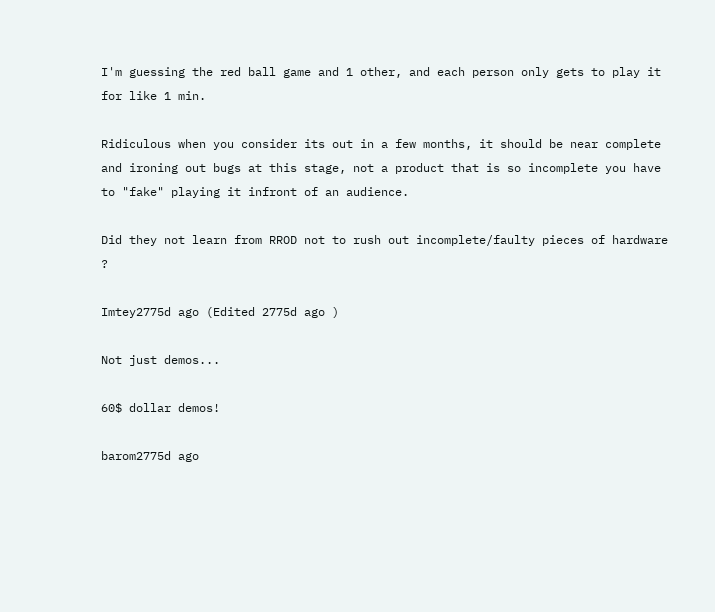I'm guessing the red ball game and 1 other, and each person only gets to play it for like 1 min.

Ridiculous when you consider its out in a few months, it should be near complete and ironing out bugs at this stage, not a product that is so incomplete you have to "fake" playing it infront of an audience.

Did they not learn from RROD not to rush out incomplete/faulty pieces of hardware ?

Imtey2775d ago (Edited 2775d ago )

Not just demos...

60$ dollar demos!

barom2775d ago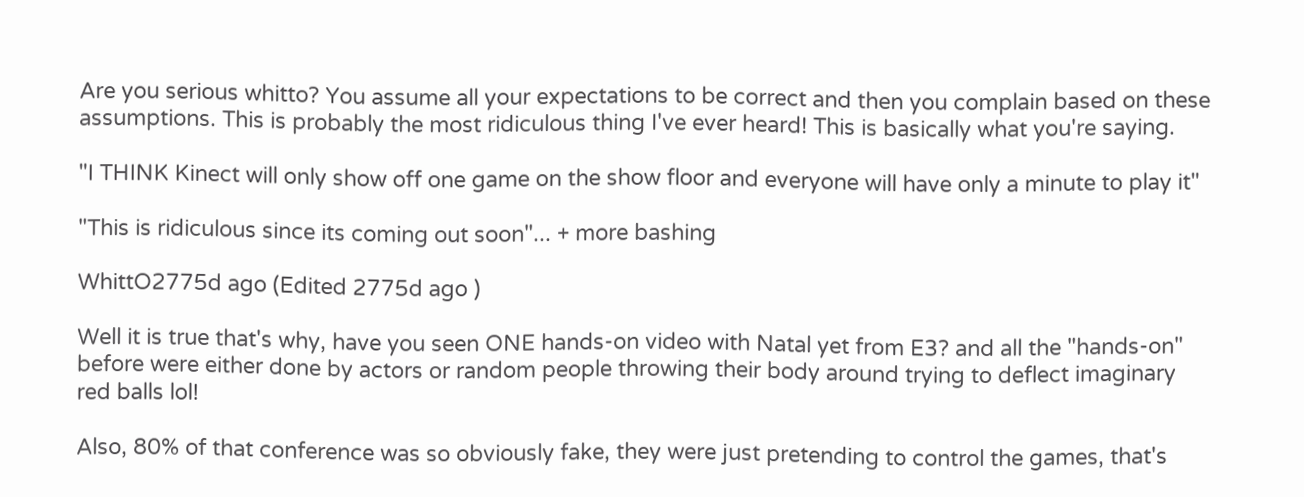Are you serious whitto? You assume all your expectations to be correct and then you complain based on these assumptions. This is probably the most ridiculous thing I've ever heard! This is basically what you're saying.

"I THINK Kinect will only show off one game on the show floor and everyone will have only a minute to play it"

"This is ridiculous since its coming out soon"... + more bashing

WhittO2775d ago (Edited 2775d ago )

Well it is true that's why, have you seen ONE hands-on video with Natal yet from E3? and all the "hands-on" before were either done by actors or random people throwing their body around trying to deflect imaginary red balls lol!

Also, 80% of that conference was so obviously fake, they were just pretending to control the games, that's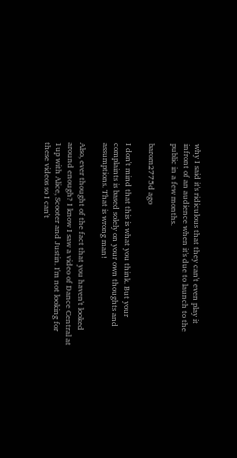why I said it's ridiculous that they can't even play it infront of an audience when it's due to launch to the public in a few months.

barom2775d ago

I don't mind that this is what you think. But your complaints is based solely on your own thoughts and assumptions. That is wrong man!

Also, ever thought of the fact that you haven't looked around enough? I know I saw a video of Dance Central at 1up with Alice, Scooter and Justin. I'm not looking for these videos so I can't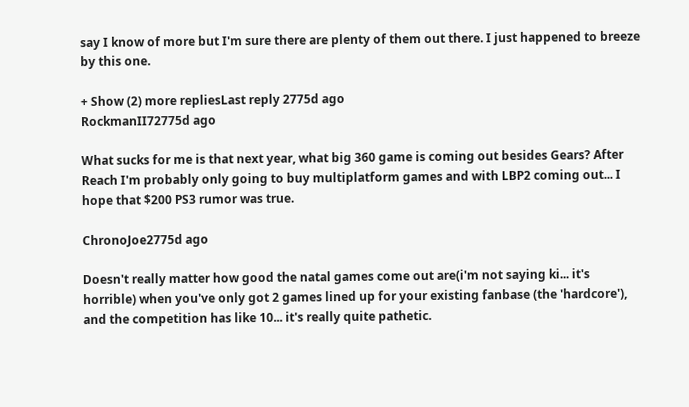say I know of more but I'm sure there are plenty of them out there. I just happened to breeze by this one.

+ Show (2) more repliesLast reply 2775d ago
RockmanII72775d ago

What sucks for me is that next year, what big 360 game is coming out besides Gears? After Reach I'm probably only going to buy multiplatform games and with LBP2 coming out... I hope that $200 PS3 rumor was true.

ChronoJoe2775d ago

Doesn't really matter how good the natal games come out are(i'm not saying ki... it's horrible) when you've only got 2 games lined up for your existing fanbase (the 'hardcore'), and the competition has like 10... it's really quite pathetic.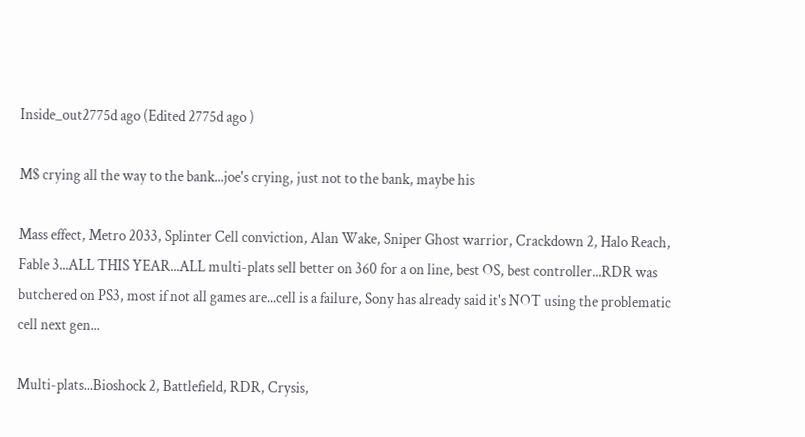Inside_out2775d ago (Edited 2775d ago )

M$ crying all the way to the bank...joe's crying, just not to the bank, maybe his

Mass effect, Metro 2033, Splinter Cell conviction, Alan Wake, Sniper Ghost warrior, Crackdown 2, Halo Reach, Fable 3...ALL THIS YEAR...ALL multi-plats sell better on 360 for a on line, best OS, best controller...RDR was butchered on PS3, most if not all games are...cell is a failure, Sony has already said it's NOT using the problematic cell next gen...

Multi-plats...Bioshock 2, Battlefield, RDR, Crysis,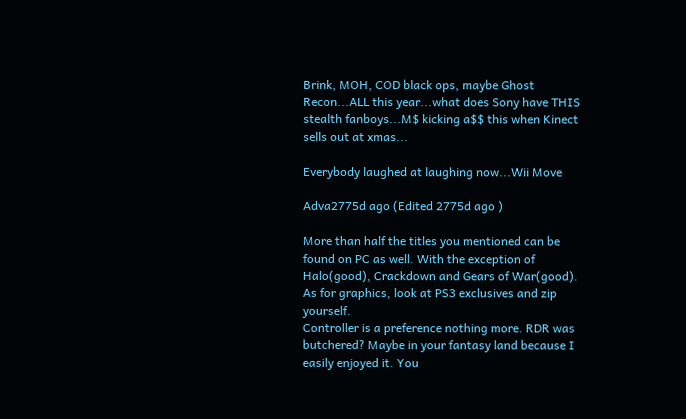Brink, MOH, COD black ops, maybe Ghost Recon...ALL this year...what does Sony have THIS stealth fanboys...M$ kicking a$$ this when Kinect sells out at xmas...

Everybody laughed at laughing now...Wii Move

Adva2775d ago (Edited 2775d ago )

More than half the titles you mentioned can be found on PC as well. With the exception of Halo(good), Crackdown and Gears of War(good).
As for graphics, look at PS3 exclusives and zip yourself.
Controller is a preference nothing more. RDR was butchered? Maybe in your fantasy land because I easily enjoyed it. You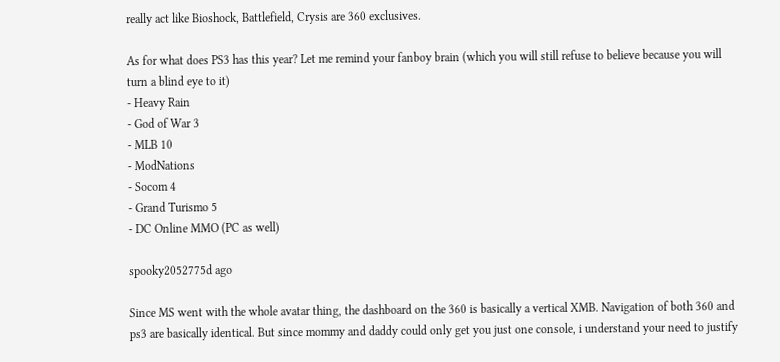really act like Bioshock, Battlefield, Crysis are 360 exclusives.

As for what does PS3 has this year? Let me remind your fanboy brain (which you will still refuse to believe because you will turn a blind eye to it)
- Heavy Rain
- God of War 3
- MLB 10
- ModNations
- Socom 4
- Grand Turismo 5
- DC Online MMO (PC as well)

spooky2052775d ago

Since MS went with the whole avatar thing, the dashboard on the 360 is basically a vertical XMB. Navigation of both 360 and ps3 are basically identical. But since mommy and daddy could only get you just one console, i understand your need to justify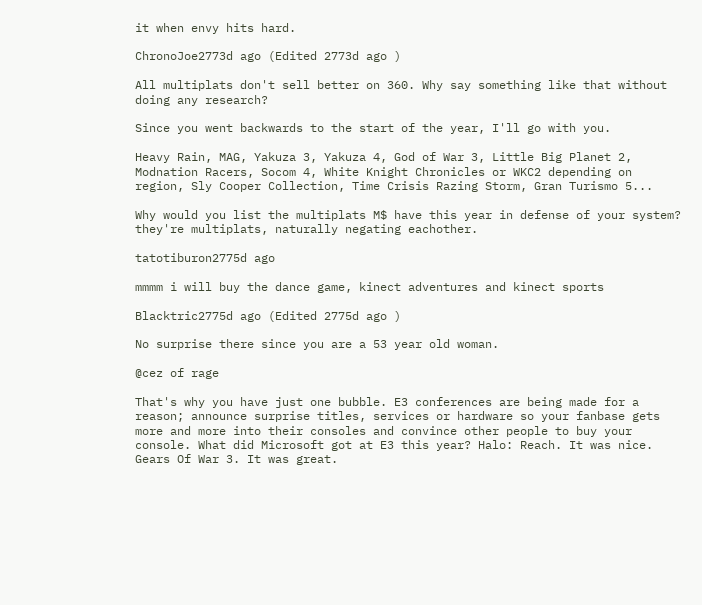it when envy hits hard.

ChronoJoe2773d ago (Edited 2773d ago )

All multiplats don't sell better on 360. Why say something like that without doing any research?

Since you went backwards to the start of the year, I'll go with you.

Heavy Rain, MAG, Yakuza 3, Yakuza 4, God of War 3, Little Big Planet 2, Modnation Racers, Socom 4, White Knight Chronicles or WKC2 depending on region, Sly Cooper Collection, Time Crisis Razing Storm, Gran Turismo 5...

Why would you list the multiplats M$ have this year in defense of your system? they're multiplats, naturally negating eachother.

tatotiburon2775d ago

mmmm i will buy the dance game, kinect adventures and kinect sports

Blacktric2775d ago (Edited 2775d ago )

No surprise there since you are a 53 year old woman.

@cez of rage

That's why you have just one bubble. E3 conferences are being made for a reason; announce surprise titles, services or hardware so your fanbase gets more and more into their consoles and convince other people to buy your console. What did Microsoft got at E3 this year? Halo: Reach. It was nice. Gears Of War 3. It was great.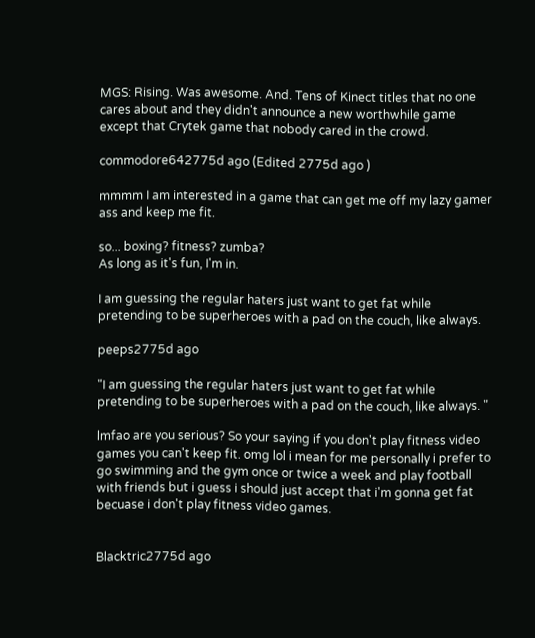MGS: Rising. Was awesome. And. Tens of Kinect titles that no one cares about and they didn't announce a new worthwhile game except that Crytek game that nobody cared in the crowd.

commodore642775d ago (Edited 2775d ago )

mmmm I am interested in a game that can get me off my lazy gamer ass and keep me fit.

so... boxing? fitness? zumba?
As long as it's fun, I'm in.

I am guessing the regular haters just want to get fat while pretending to be superheroes with a pad on the couch, like always.

peeps2775d ago

"I am guessing the regular haters just want to get fat while pretending to be superheroes with a pad on the couch, like always. "

lmfao are you serious? So your saying if you don't play fitness video games you can't keep fit. omg lol i mean for me personally i prefer to go swimming and the gym once or twice a week and play football with friends but i guess i should just accept that i'm gonna get fat becuase i don't play fitness video games.


Blacktric2775d ago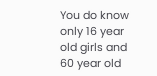You do know only 16 year old girls and 60 year old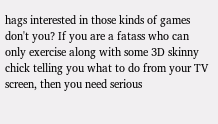hags interested in those kinds of games don't you? If you are a fatass who can only exercise along with some 3D skinny chick telling you what to do from your TV screen, then you need serious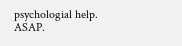psychologial help. ASAP.